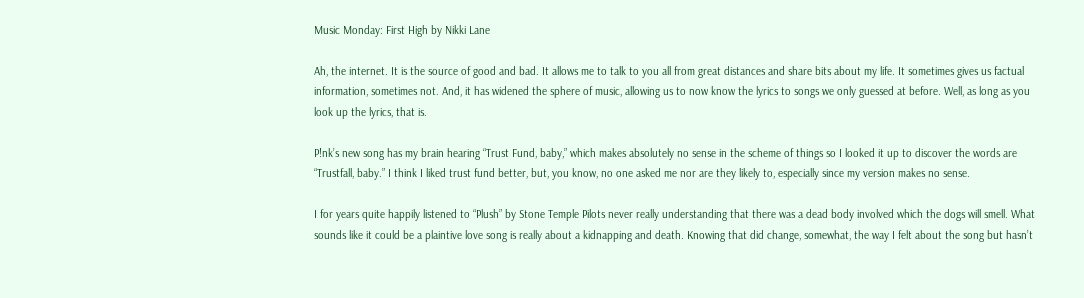Music Monday: First High by Nikki Lane

Ah, the internet. It is the source of good and bad. It allows me to talk to you all from great distances and share bits about my life. It sometimes gives us factual information, sometimes not. And, it has widened the sphere of music, allowing us to now know the lyrics to songs we only guessed at before. Well, as long as you look up the lyrics, that is.

P!nk’s new song has my brain hearing “Trust Fund, baby,” which makes absolutely no sense in the scheme of things so I looked it up to discover the words are “Trustfall, baby.” I think I liked trust fund better, but, you know, no one asked me nor are they likely to, especially since my version makes no sense.

I for years quite happily listened to “Plush” by Stone Temple Pilots never really understanding that there was a dead body involved which the dogs will smell. What sounds like it could be a plaintive love song is really about a kidnapping and death. Knowing that did change, somewhat, the way I felt about the song but hasn’t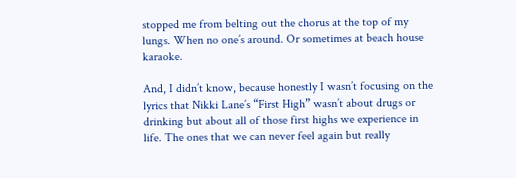stopped me from belting out the chorus at the top of my lungs. When no one’s around. Or sometimes at beach house karaoke.

And, I didn’t know, because honestly I wasn’t focusing on the lyrics that Nikki Lane’s “First High” wasn’t about drugs or drinking but about all of those first highs we experience in life. The ones that we can never feel again but really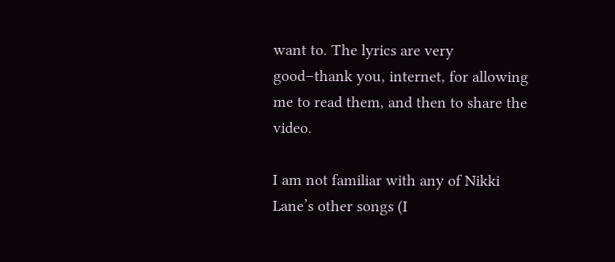want to. The lyrics are very good–thank you, internet, for allowing me to read them, and then to share the video.

I am not familiar with any of Nikki Lane’s other songs (I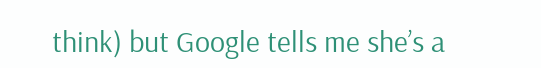think) but Google tells me she’s a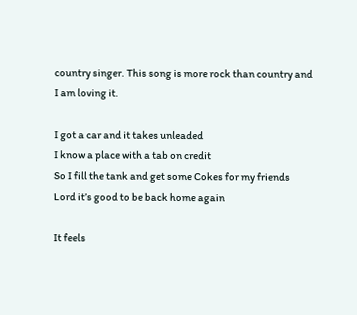country singer. This song is more rock than country and I am loving it.

I got a car and it takes unleaded
I know a place with a tab on credit
So I fill the tank and get some Cokes for my friends
Lord it’s good to be back home again

It feels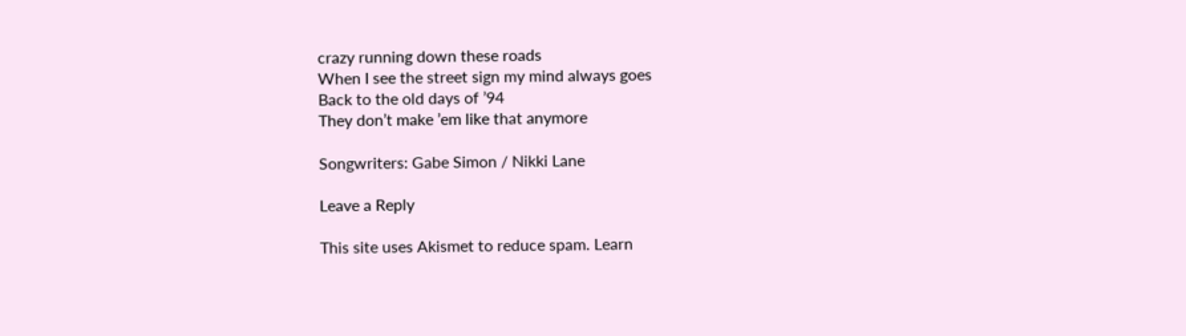crazy running down these roads
When I see the street sign my mind always goes
Back to the old days of ’94
They don’t make ’em like that anymore

Songwriters: Gabe Simon / Nikki Lane

Leave a Reply

This site uses Akismet to reduce spam. Learn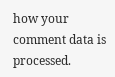how your comment data is processed.